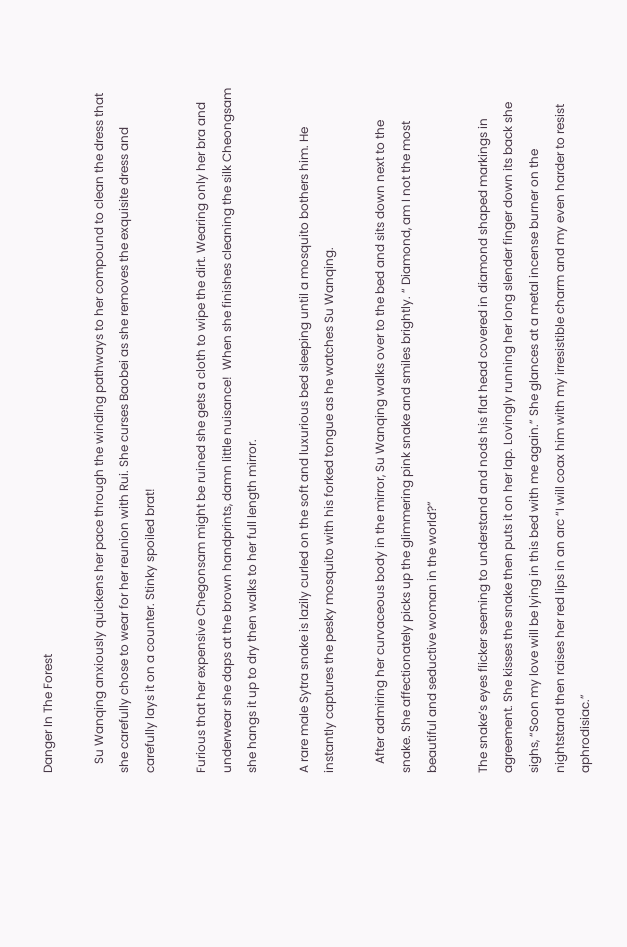Danger In The Forest

   Su Wanqing anxiously quickens her pace through the winding pathways to her compound to clean the dress that she carefully chose to wear for her reunion with Rui. She curses Baobei as she removes the exquisite dress and carefully lays it on a counter. Stinky spoiled brat!

Furious that her expensive Chegonsam might be ruined she gets a cloth to wipe the dirt. Wearing only her bra and underwear she daps at the brown handprints, damn little nuisance!  When she finishes cleaning the silk Cheongsam she hangs it up to dry then walks to her full length mirror.

A rare male Sytra snake is lazily curled on the soft and luxurious bed sleeping until a mosquito bothers him. He instantly captures the pesky mosquito with his forked tongue as he watches Su Wanqing.

   After admiring her curvaceous body in the mirror, Su Wanqing walks over to the bed and sits down next to the snake. She affectionately picks up the glimmering pink snake and smiles brightly. “ Diamond, am I not the most beautiful and seductive woman in the world?”

The snake’s eyes flicker seeming to understand and nods his flat head covered in diamond shaped markings in agreement. She kisses the snake then puts it on her lap. Lovingly running her long slender finger down its back she sighs, “Soon my love will be lying in this bed with me again.” She glances at a metal incense burner on the nightstand then raises her red lips in an arc “I will coax him with my irresistible charm and my even harder to resist  aphrodisiac.”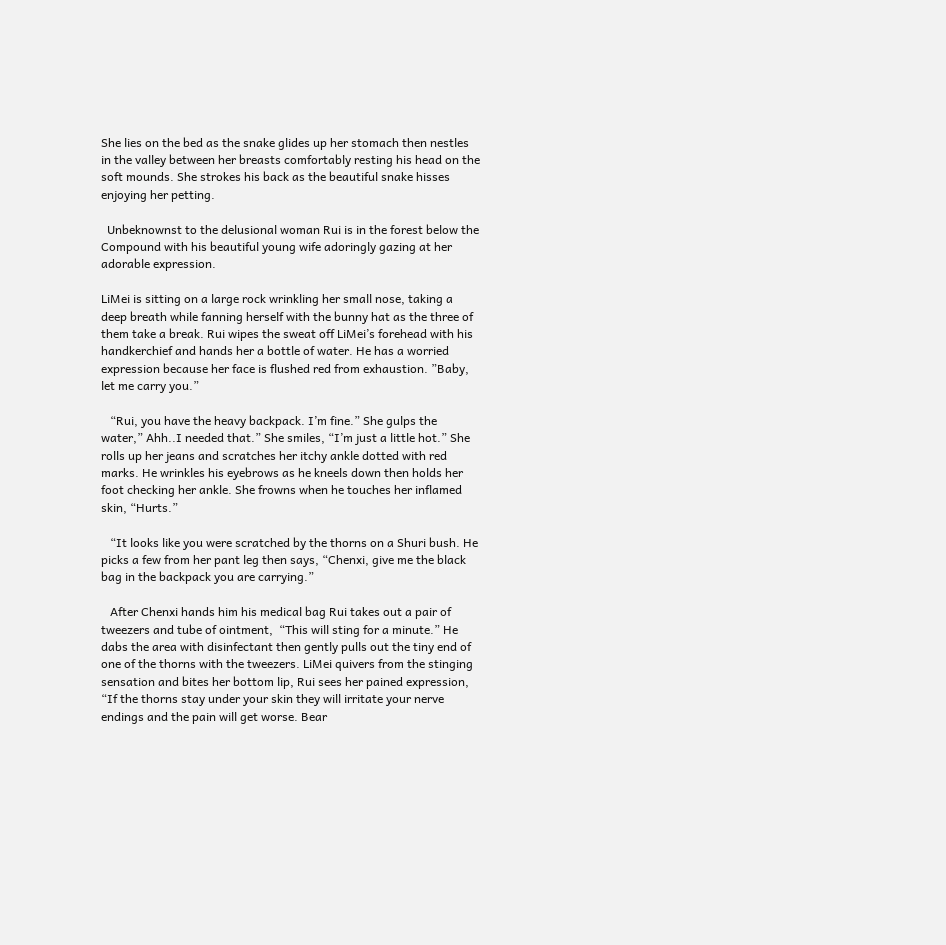She lies on the bed as the snake glides up her stomach then nestles in the valley between her breasts comfortably resting his head on the soft mounds. She strokes his back as the beautiful snake hisses enjoying her petting.

  Unbeknownst to the delusional woman Rui is in the forest below the Compound with his beautiful young wife adoringly gazing at her adorable expression.

LiMei is sitting on a large rock wrinkling her small nose, taking a deep breath while fanning herself with the bunny hat as the three of them take a break. Rui wipes the sweat off LiMei’s forehead with his handkerchief and hands her a bottle of water. He has a worried expression because her face is flushed red from exhaustion. ”Baby, let me carry you.”

   “Rui, you have the heavy backpack. I’m fine.” She gulps the water,” Ahh..I needed that.” She smiles, “I’m just a little hot.” She rolls up her jeans and scratches her itchy ankle dotted with red marks. He wrinkles his eyebrows as he kneels down then holds her foot checking her ankle. She frowns when he touches her inflamed skin, “Hurts.”

   “It looks like you were scratched by the thorns on a Shuri bush. He picks a few from her pant leg then says, “Chenxi, give me the black bag in the backpack you are carrying.”

   After Chenxi hands him his medical bag Rui takes out a pair of tweezers and tube of ointment,  “This will sting for a minute.” He dabs the area with disinfectant then gently pulls out the tiny end of one of the thorns with the tweezers. LiMei quivers from the stinging sensation and bites her bottom lip, Rui sees her pained expression, “If the thorns stay under your skin they will irritate your nerve endings and the pain will get worse. Bear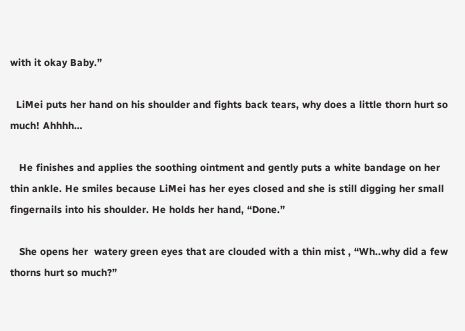with it okay Baby.”

  LiMei puts her hand on his shoulder and fights back tears, why does a little thorn hurt so much! Ahhhh…

   He finishes and applies the soothing ointment and gently puts a white bandage on her thin ankle. He smiles because LiMei has her eyes closed and she is still digging her small fingernails into his shoulder. He holds her hand, “Done.”

   She opens her  watery green eyes that are clouded with a thin mist , “Wh..why did a few thorns hurt so much?”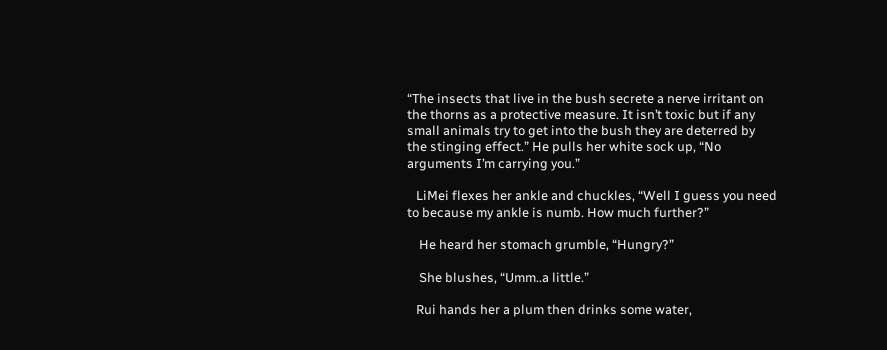“The insects that live in the bush secrete a nerve irritant on the thorns as a protective measure. It isn’t toxic but if any small animals try to get into the bush they are deterred by the stinging effect.” He pulls her white sock up, “No arguments I’m carrying you.”

   LiMei flexes her ankle and chuckles, “Well I guess you need to because my ankle is numb. How much further?”

    He heard her stomach grumble, “Hungry?”

    She blushes, “Umm..a little.”

   Rui hands her a plum then drinks some water,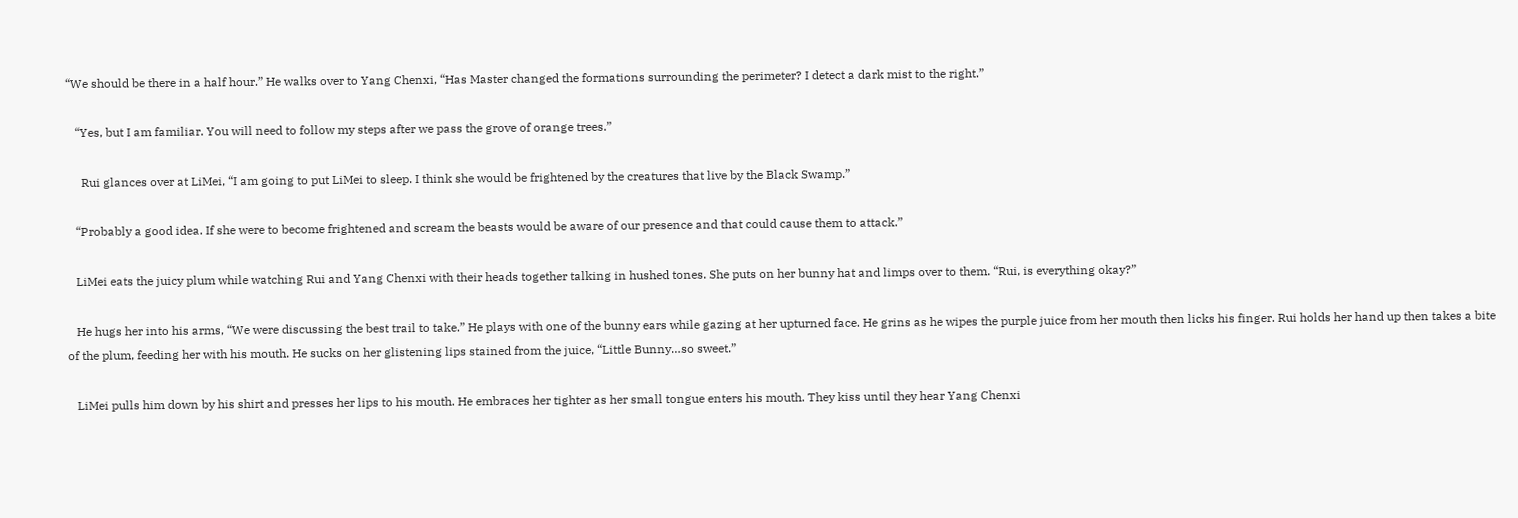“We should be there in a half hour.” He walks over to Yang Chenxi, “Has Master changed the formations surrounding the perimeter? I detect a dark mist to the right.”

   “Yes, but I am familiar. You will need to follow my steps after we pass the grove of orange trees.”

     Rui glances over at LiMei, “I am going to put LiMei to sleep. I think she would be frightened by the creatures that live by the Black Swamp.”

   “Probably a good idea. If she were to become frightened and scream the beasts would be aware of our presence and that could cause them to attack.”

   LiMei eats the juicy plum while watching Rui and Yang Chenxi with their heads together talking in hushed tones. She puts on her bunny hat and limps over to them. “Rui, is everything okay?”

   He hugs her into his arms, “We were discussing the best trail to take.” He plays with one of the bunny ears while gazing at her upturned face. He grins as he wipes the purple juice from her mouth then licks his finger. Rui holds her hand up then takes a bite of the plum, feeding her with his mouth. He sucks on her glistening lips stained from the juice, “Little Bunny…so sweet.”

   LiMei pulls him down by his shirt and presses her lips to his mouth. He embraces her tighter as her small tongue enters his mouth. They kiss until they hear Yang Chenxi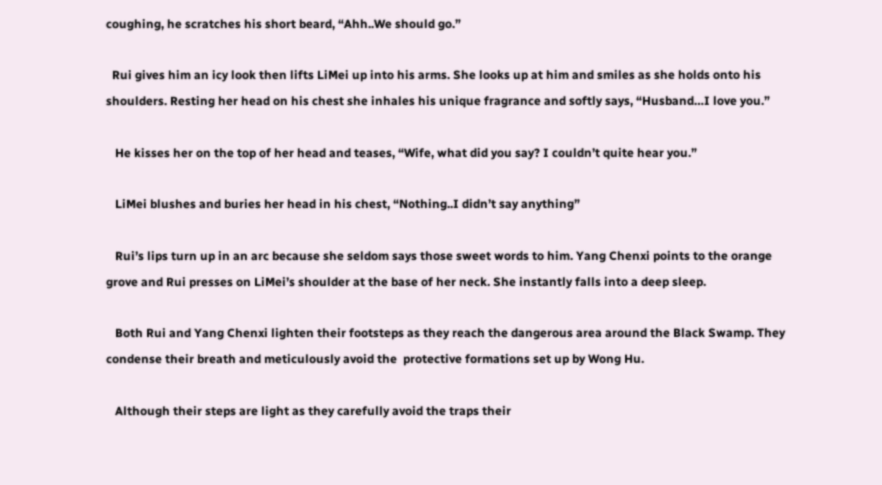coughing, he scratches his short beard, “Ahh..We should go.”

  Rui gives him an icy look then lifts LiMei up into his arms. She looks up at him and smiles as she holds onto his shoulders. Resting her head on his chest she inhales his unique fragrance and softly says, “Husband…I love you.”

   He kisses her on the top of her head and teases, “Wife, what did you say? I couldn’t quite hear you.”

   LiMei blushes and buries her head in his chest, “Nothing..I didn’t say anything”

   Rui’s lips turn up in an arc because she seldom says those sweet words to him. Yang Chenxi points to the orange grove and Rui presses on LiMei’s shoulder at the base of her neck. She instantly falls into a deep sleep.

   Both Rui and Yang Chenxi lighten their footsteps as they reach the dangerous area around the Black Swamp. They condense their breath and meticulously avoid the  protective formations set up by Wong Hu.

   Although their steps are light as they carefully avoid the traps their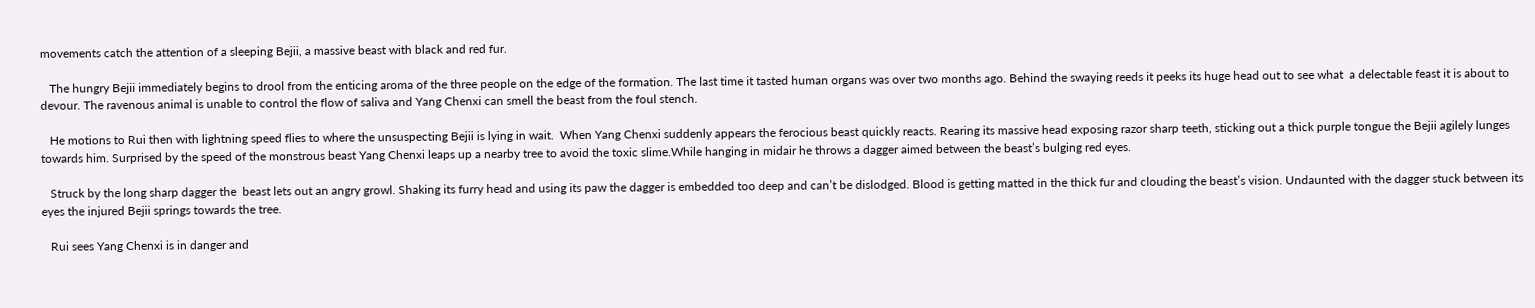movements catch the attention of a sleeping Bejii, a massive beast with black and red fur.

   The hungry Bejii immediately begins to drool from the enticing aroma of the three people on the edge of the formation. The last time it tasted human organs was over two months ago. Behind the swaying reeds it peeks its huge head out to see what  a delectable feast it is about to devour. The ravenous animal is unable to control the flow of saliva and Yang Chenxi can smell the beast from the foul stench.

   He motions to Rui then with lightning speed flies to where the unsuspecting Bejii is lying in wait.  When Yang Chenxi suddenly appears the ferocious beast quickly reacts. Rearing its massive head exposing razor sharp teeth, sticking out a thick purple tongue the Bejii agilely lunges towards him. Surprised by the speed of the monstrous beast Yang Chenxi leaps up a nearby tree to avoid the toxic slime.While hanging in midair he throws a dagger aimed between the beast’s bulging red eyes.

   Struck by the long sharp dagger the  beast lets out an angry growl. Shaking its furry head and using its paw the dagger is embedded too deep and can’t be dislodged. Blood is getting matted in the thick fur and clouding the beast’s vision. Undaunted with the dagger stuck between its eyes the injured Bejii springs towards the tree.

   Rui sees Yang Chenxi is in danger and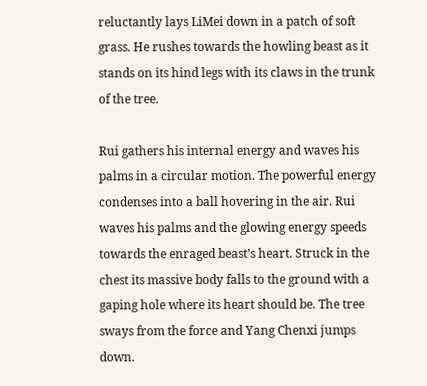reluctantly lays LiMei down in a patch of soft grass. He rushes towards the howling beast as it stands on its hind legs with its claws in the trunk of the tree.

Rui gathers his internal energy and waves his palms in a circular motion. The powerful energy condenses into a ball hovering in the air. Rui waves his palms and the glowing energy speeds towards the enraged beast’s heart. Struck in the chest its massive body falls to the ground with a gaping hole where its heart should be. The tree sways from the force and Yang Chenxi jumps down.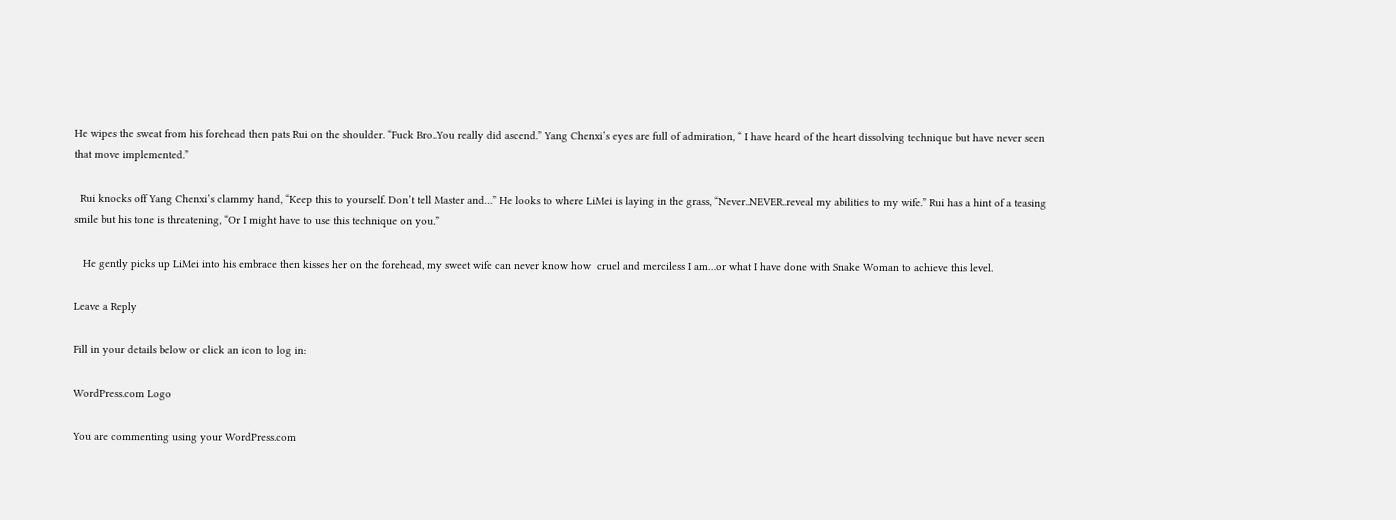He wipes the sweat from his forehead then pats Rui on the shoulder. “Fuck Bro..You really did ascend.” Yang Chenxi’s eyes are full of admiration, “ I have heard of the heart dissolving technique but have never seen that move implemented.”

  Rui knocks off Yang Chenxi’s clammy hand, “Keep this to yourself. Don’t tell Master and…” He looks to where LiMei is laying in the grass, “Never..NEVER..reveal my abilities to my wife.” Rui has a hint of a teasing smile but his tone is threatening, “Or I might have to use this technique on you.”

   He gently picks up LiMei into his embrace then kisses her on the forehead, my sweet wife can never know how  cruel and merciless I am…or what I have done with Snake Woman to achieve this level.

Leave a Reply

Fill in your details below or click an icon to log in:

WordPress.com Logo

You are commenting using your WordPress.com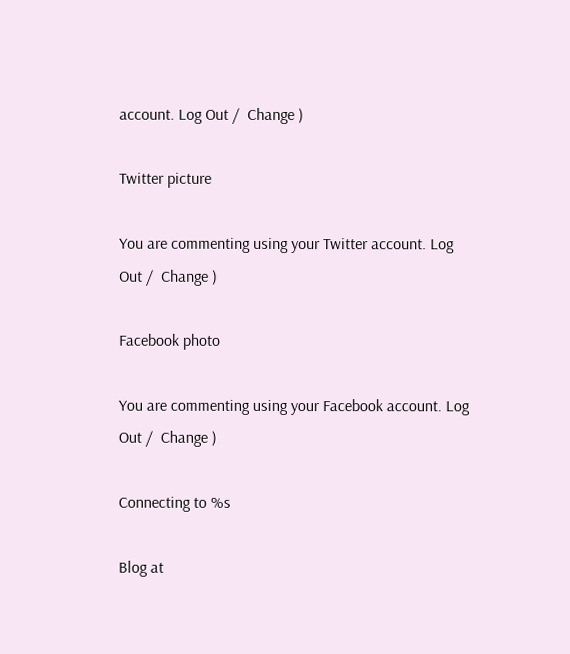account. Log Out /  Change )

Twitter picture

You are commenting using your Twitter account. Log Out /  Change )

Facebook photo

You are commenting using your Facebook account. Log Out /  Change )

Connecting to %s

Blog at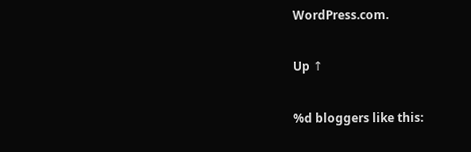WordPress.com.

Up ↑

%d bloggers like this: